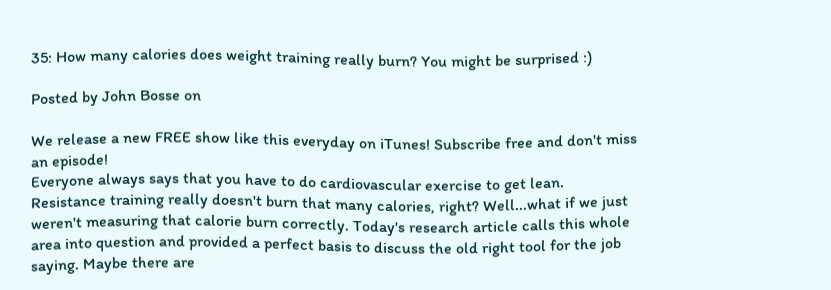35: How many calories does weight training really burn? You might be surprised :)

Posted by John Bosse on

We release a new FREE show like this everyday on iTunes! Subscribe free and don't miss an episode!
Everyone always says that you have to do cardiovascular exercise to get lean. Resistance training really doesn't burn that many calories, right? Well...what if we just weren't measuring that calorie burn correctly. Today's research article calls this whole area into question and provided a perfect basis to discuss the old right tool for the job saying. Maybe there are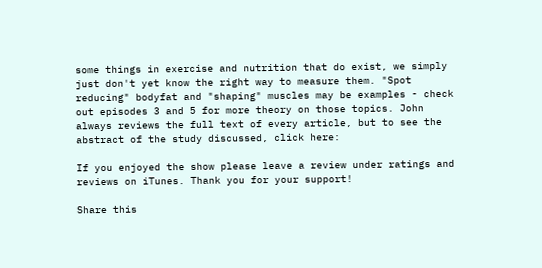some things in exercise and nutrition that do exist, we simply just don't yet know the right way to measure them. "Spot reducing" bodyfat and "shaping" muscles may be examples - check out episodes 3 and 5 for more theory on those topics. John always reviews the full text of every article, but to see the abstract of the study discussed, click here:

If you enjoyed the show please leave a review under ratings and reviews on iTunes. Thank you for your support!

Share this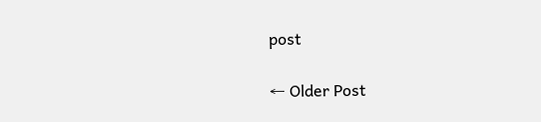post

← Older Post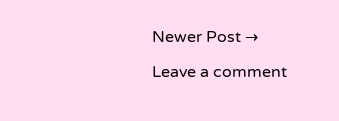Newer Post →

Leave a comment